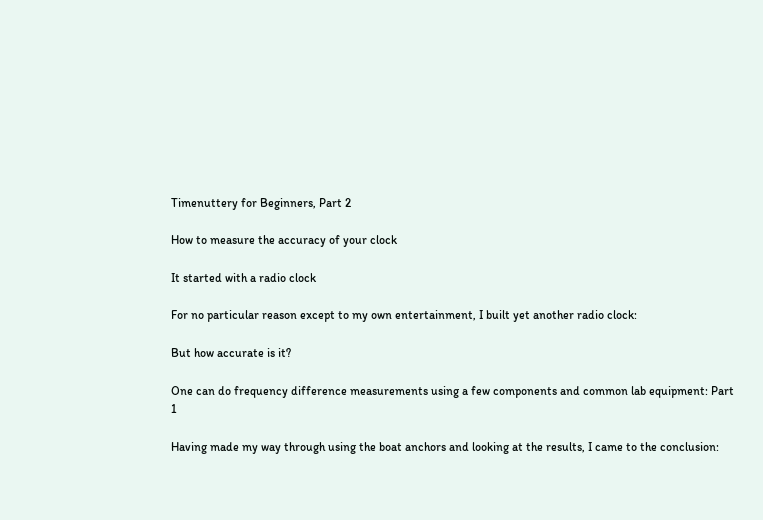Timenuttery for Beginners, Part 2

How to measure the accuracy of your clock

It started with a radio clock

For no particular reason except to my own entertainment, I built yet another radio clock:

But how accurate is it?

One can do frequency difference measurements using a few components and common lab equipment: Part 1

Having made my way through using the boat anchors and looking at the results, I came to the conclusion: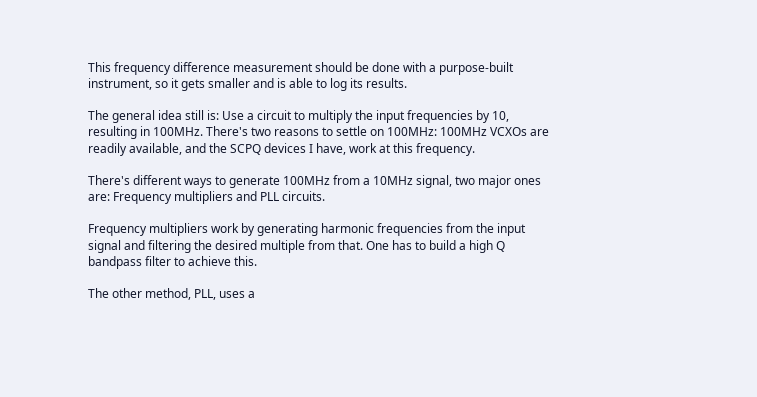This frequency difference measurement should be done with a purpose-built instrument, so it gets smaller and is able to log its results.

The general idea still is: Use a circuit to multiply the input frequencies by 10, resulting in 100MHz. There's two reasons to settle on 100MHz: 100MHz VCXOs are readily available, and the SCPQ devices I have, work at this frequency.

There's different ways to generate 100MHz from a 10MHz signal, two major ones are: Frequency multipliers and PLL circuits.

Frequency multipliers work by generating harmonic frequencies from the input signal and filtering the desired multiple from that. One has to build a high Q bandpass filter to achieve this.

The other method, PLL, uses a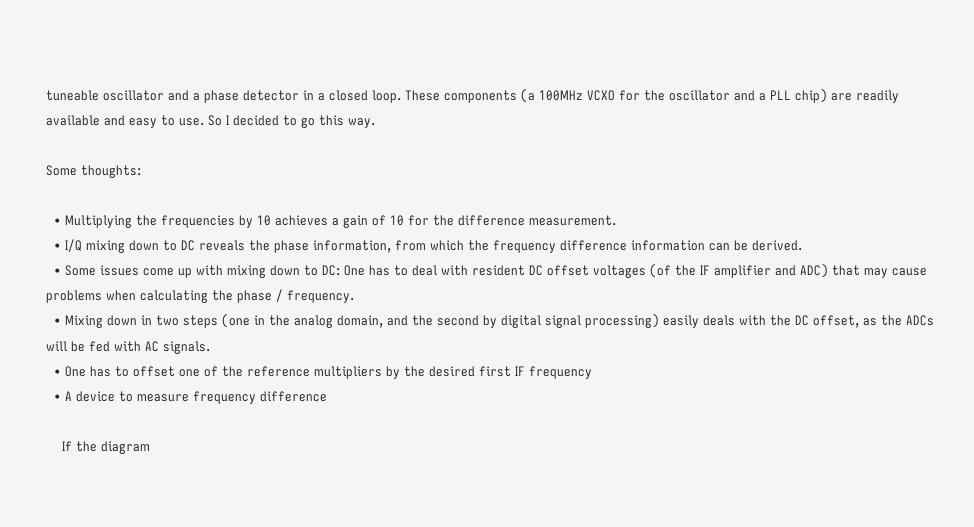tuneable oscillator and a phase detector in a closed loop. These components (a 100MHz VCXO for the oscillator and a PLL chip) are readily available and easy to use. So I decided to go this way.

Some thoughts:

  • Multiplying the frequencies by 10 achieves a gain of 10 for the difference measurement.
  • I/Q mixing down to DC reveals the phase information, from which the frequency difference information can be derived.
  • Some issues come up with mixing down to DC: One has to deal with resident DC offset voltages (of the IF amplifier and ADC) that may cause problems when calculating the phase / frequency.
  • Mixing down in two steps (one in the analog domain, and the second by digital signal processing) easily deals with the DC offset, as the ADCs will be fed with AC signals.
  • One has to offset one of the reference multipliers by the desired first IF frequency
  • A device to measure frequency difference

    If the diagram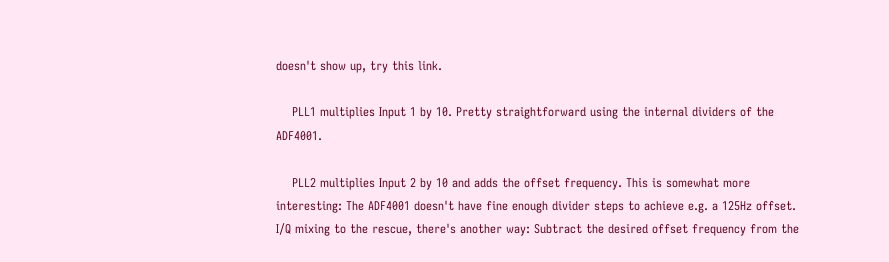doesn't show up, try this link.

    PLL1 multiplies Input 1 by 10. Pretty straightforward using the internal dividers of the ADF4001.

    PLL2 multiplies Input 2 by 10 and adds the offset frequency. This is somewhat more interesting: The ADF4001 doesn't have fine enough divider steps to achieve e.g. a 125Hz offset. I/Q mixing to the rescue, there's another way: Subtract the desired offset frequency from the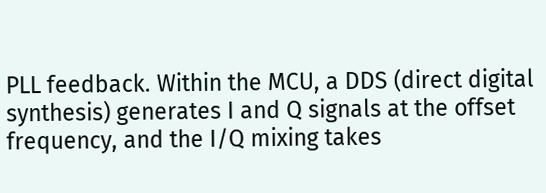PLL feedback. Within the MCU, a DDS (direct digital synthesis) generates I and Q signals at the offset frequency, and the I/Q mixing takes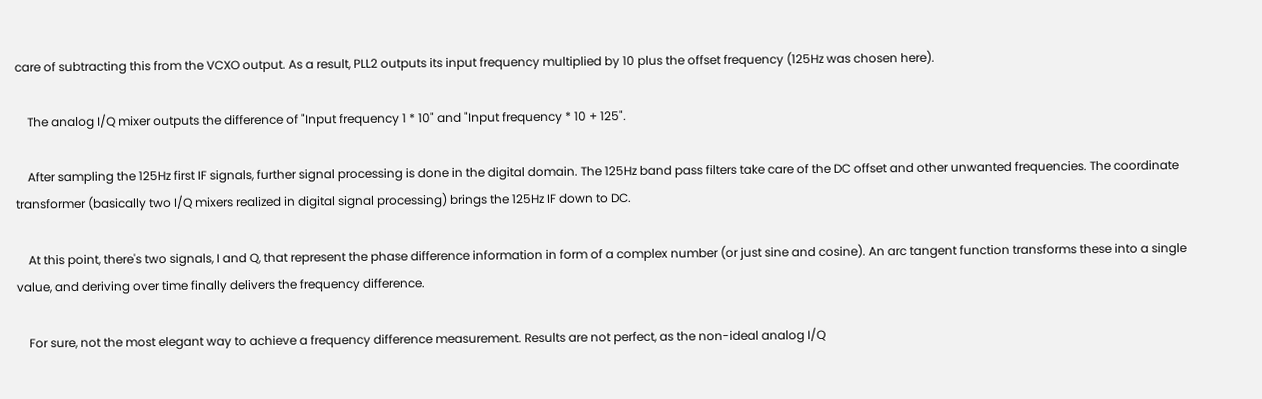care of subtracting this from the VCXO output. As a result, PLL2 outputs its input frequency multiplied by 10 plus the offset frequency (125Hz was chosen here).

    The analog I/Q mixer outputs the difference of "Input frequency 1 * 10" and "Input frequency * 10 + 125".

    After sampling the 125Hz first IF signals, further signal processing is done in the digital domain. The 125Hz band pass filters take care of the DC offset and other unwanted frequencies. The coordinate transformer (basically two I/Q mixers realized in digital signal processing) brings the 125Hz IF down to DC.

    At this point, there's two signals, I and Q, that represent the phase difference information in form of a complex number (or just sine and cosine). An arc tangent function transforms these into a single value, and deriving over time finally delivers the frequency difference.

    For sure, not the most elegant way to achieve a frequency difference measurement. Results are not perfect, as the non-ideal analog I/Q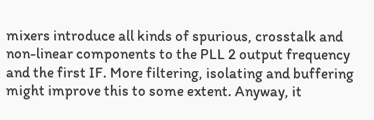mixers introduce all kinds of spurious, crosstalk and non-linear components to the PLL 2 output frequency and the first IF. More filtering, isolating and buffering might improve this to some extent. Anyway, it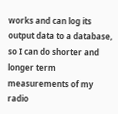works and can log its output data to a database, so I can do shorter and longer term measurements of my radio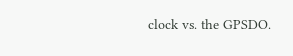clock vs. the GPSDO.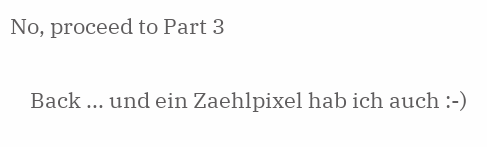No, proceed to Part 3

    Back ... und ein Zaehlpixel hab ich auch :-)